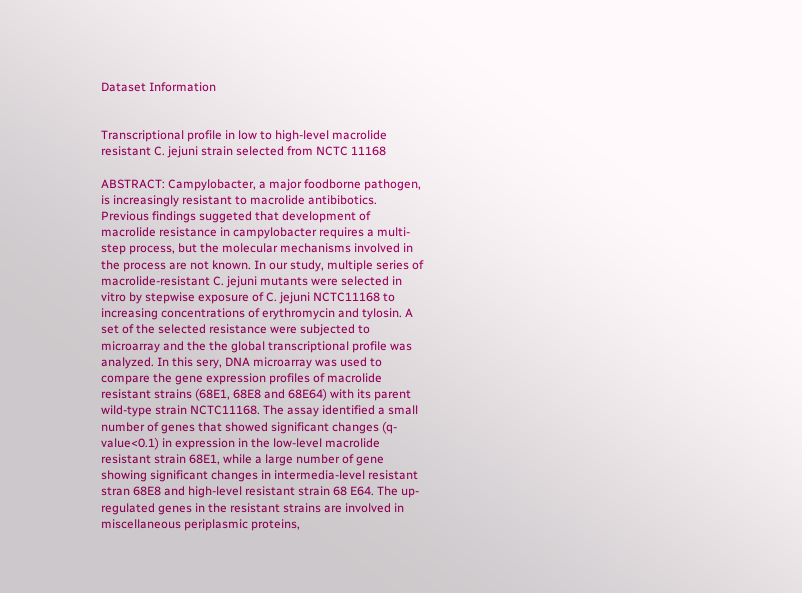Dataset Information


Transcriptional profile in low to high-level macrolide resistant C. jejuni strain selected from NCTC 11168

ABSTRACT: Campylobacter, a major foodborne pathogen, is increasingly resistant to macrolide antibibotics. Previous findings suggeted that development of macrolide resistance in campylobacter requires a multi-step process, but the molecular mechanisms involved in the process are not known. In our study, multiple series of macrolide-resistant C. jejuni mutants were selected in vitro by stepwise exposure of C. jejuni NCTC11168 to increasing concentrations of erythromycin and tylosin. A set of the selected resistance were subjected to microarray and the the global transcriptional profile was analyzed. In this sery, DNA microarray was used to compare the gene expression profiles of macrolide resistant strains (68E1, 68E8 and 68E64) with its parent wild-type strain NCTC11168. The assay identified a small number of genes that showed significant changes (q-value<0.1) in expression in the low-level macrolide resistant strain 68E1, while a large number of gene showing significant changes in intermedia-level resistant stran 68E8 and high-level resistant strain 68 E64. The up-regulated genes in the resistant strains are involved in miscellaneous periplasmic proteins,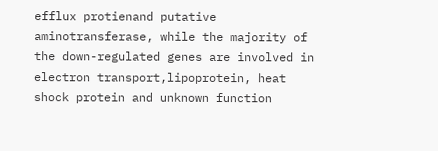efflux protienand putative aminotransferase, while the majority of the down-regulated genes are involved in electron transport,lipoprotein, heat shock protein and unknown function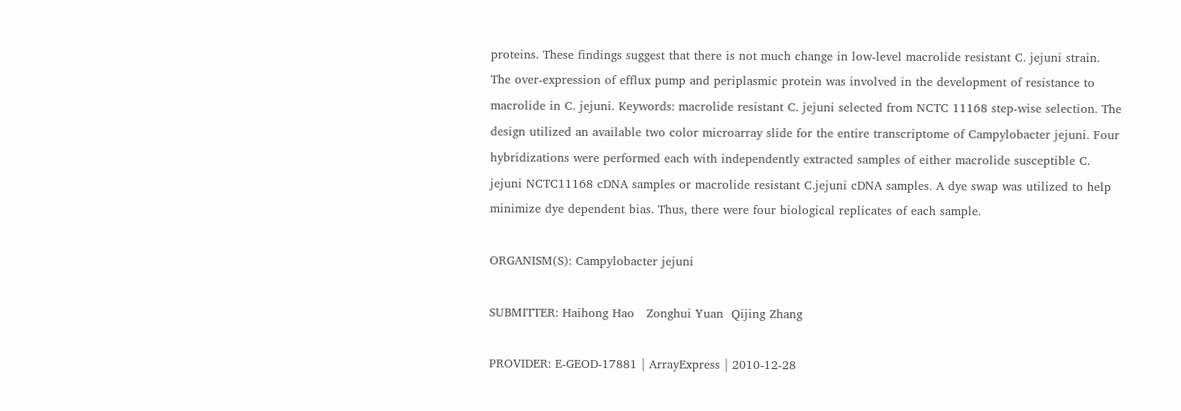proteins. These findings suggest that there is not much change in low-level macrolide resistant C. jejuni strain. The over-expression of efflux pump and periplasmic protein was involved in the development of resistance to macrolide in C. jejuni. Keywords: macrolide resistant C. jejuni selected from NCTC 11168 step-wise selection. The design utilized an available two color microarray slide for the entire transcriptome of Campylobacter jejuni. Four hybridizations were performed each with independently extracted samples of either macrolide susceptible C. jejuni NCTC11168 cDNA samples or macrolide resistant C.jejuni cDNA samples. A dye swap was utilized to help minimize dye dependent bias. Thus, there were four biological replicates of each sample.

ORGANISM(S): Campylobacter jejuni

SUBMITTER: Haihong Hao   Zonghui Yuan  Qijing Zhang

PROVIDER: E-GEOD-17881 | ArrayExpress | 2010-12-28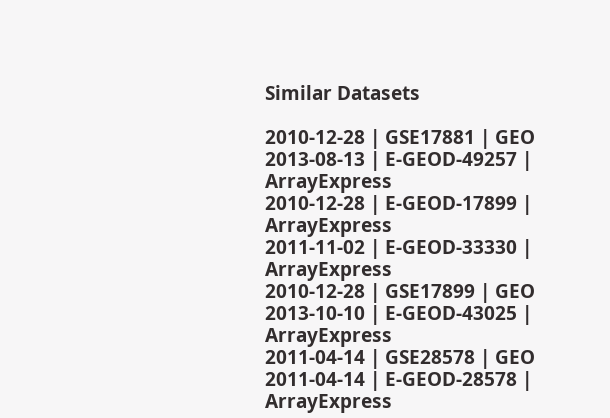Similar Datasets

2010-12-28 | GSE17881 | GEO
2013-08-13 | E-GEOD-49257 | ArrayExpress
2010-12-28 | E-GEOD-17899 | ArrayExpress
2011-11-02 | E-GEOD-33330 | ArrayExpress
2010-12-28 | GSE17899 | GEO
2013-10-10 | E-GEOD-43025 | ArrayExpress
2011-04-14 | GSE28578 | GEO
2011-04-14 | E-GEOD-28578 | ArrayExpress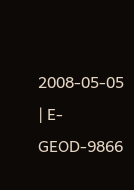2008-05-05 | E-GEOD-9866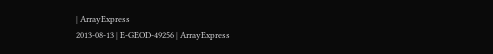| ArrayExpress
2013-08-13 | E-GEOD-49256 | ArrayExpress